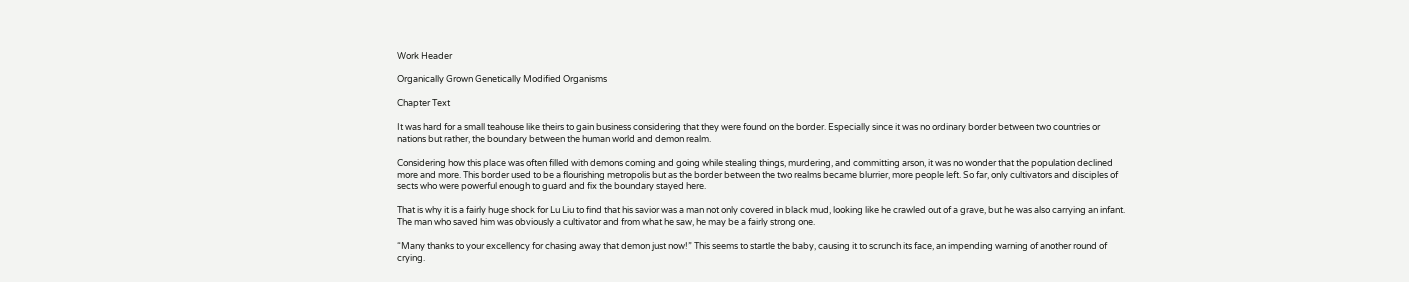Work Header

Organically Grown Genetically Modified Organisms

Chapter Text

It was hard for a small teahouse like theirs to gain business considering that they were found on the border. Especially since it was no ordinary border between two countries or nations but rather, the boundary between the human world and demon realm.

Considering how this place was often filled with demons coming and going while stealing things, murdering, and committing arson, it was no wonder that the population declined more and more. This border used to be a flourishing metropolis but as the border between the two realms became blurrier, more people left. So far, only cultivators and disciples of sects who were powerful enough to guard and fix the boundary stayed here.

That is why it is a fairly huge shock for Lu Liu to find that his savior was a man not only covered in black mud, looking like he crawled out of a grave, but he was also carrying an infant. The man who saved him was obviously a cultivator and from what he saw, he may be a fairly strong one.

“Many thanks to your excellency for chasing away that demon just now!” This seems to startle the baby, causing it to scrunch its face, an impending warning of another round of crying.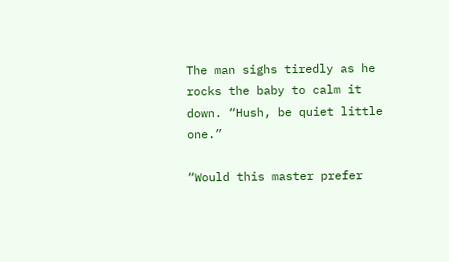The man sighs tiredly as he rocks the baby to calm it down. “Hush, be quiet little one.”

“Would this master prefer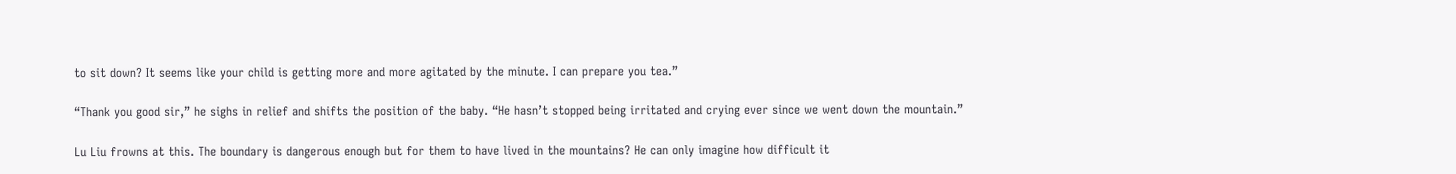to sit down? It seems like your child is getting more and more agitated by the minute. I can prepare you tea.”

“Thank you good sir,” he sighs in relief and shifts the position of the baby. “He hasn’t stopped being irritated and crying ever since we went down the mountain.”

Lu Liu frowns at this. The boundary is dangerous enough but for them to have lived in the mountains? He can only imagine how difficult it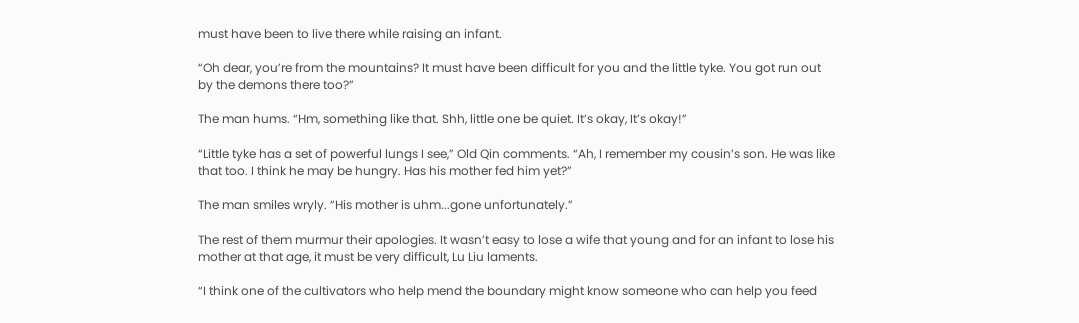must have been to live there while raising an infant.

“Oh dear, you’re from the mountains? It must have been difficult for you and the little tyke. You got run out by the demons there too?”

The man hums. “Hm, something like that. Shh, little one be quiet. It’s okay, It’s okay!”

“Little tyke has a set of powerful lungs I see,” Old Qin comments. “Ah, I remember my cousin’s son. He was like that too. I think he may be hungry. Has his mother fed him yet?”

The man smiles wryly. “His mother is uhm...gone unfortunately.”

The rest of them murmur their apologies. It wasn’t easy to lose a wife that young and for an infant to lose his mother at that age, it must be very difficult, Lu Liu laments.

“I think one of the cultivators who help mend the boundary might know someone who can help you feed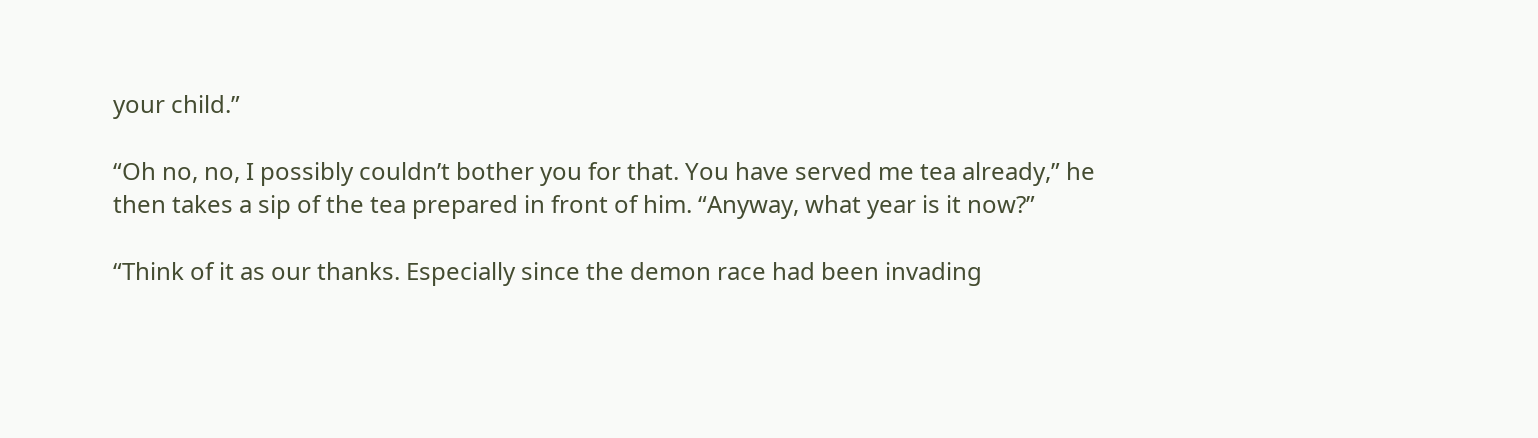your child.”

“Oh no, no, I possibly couldn’t bother you for that. You have served me tea already,” he then takes a sip of the tea prepared in front of him. “Anyway, what year is it now?”

“Think of it as our thanks. Especially since the demon race had been invading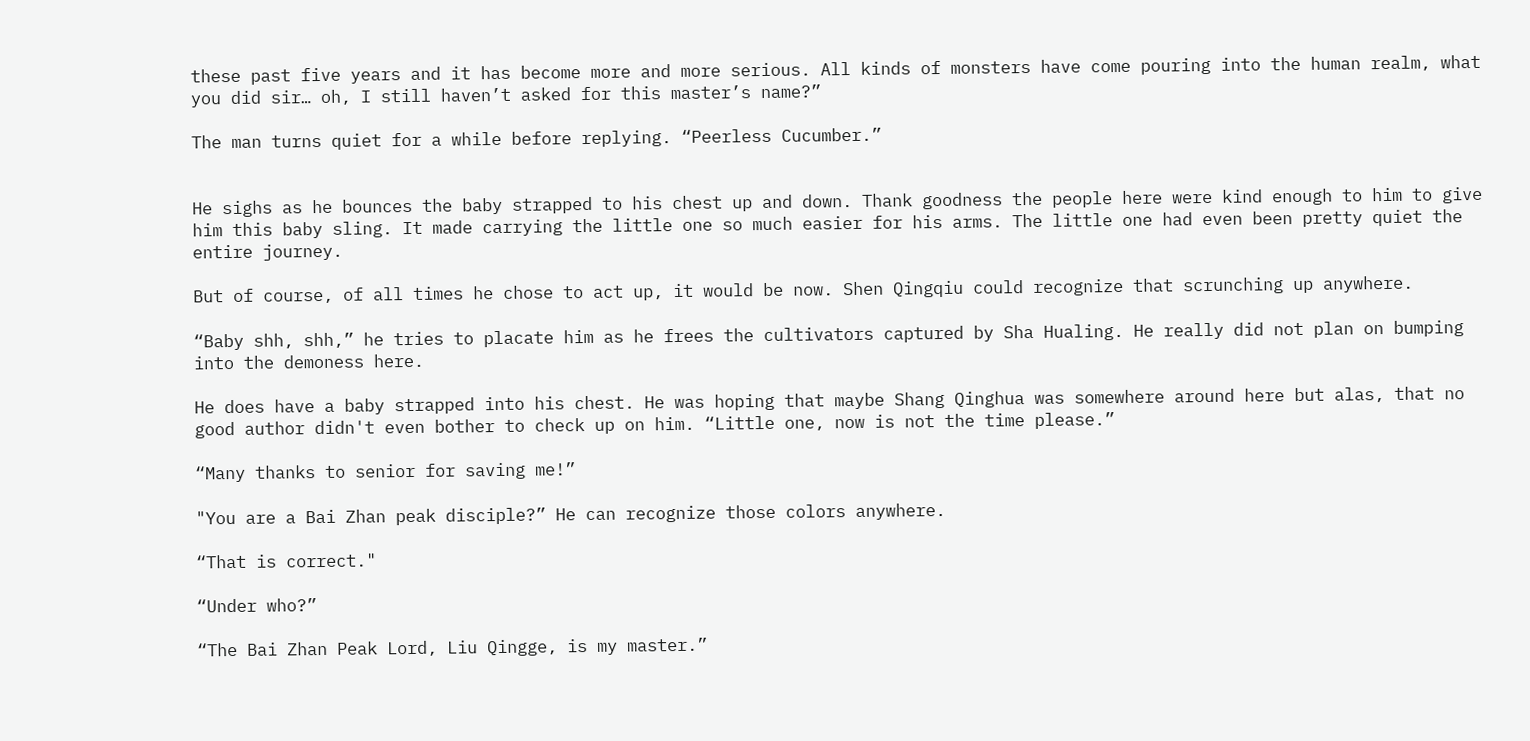these past five years and it has become more and more serious. All kinds of monsters have come pouring into the human realm, what you did sir… oh, I still haven’t asked for this master’s name?”

The man turns quiet for a while before replying. “Peerless Cucumber.”


He sighs as he bounces the baby strapped to his chest up and down. Thank goodness the people here were kind enough to him to give him this baby sling. It made carrying the little one so much easier for his arms. The little one had even been pretty quiet the entire journey.

But of course, of all times he chose to act up, it would be now. Shen Qingqiu could recognize that scrunching up anywhere.

“Baby shh, shh,” he tries to placate him as he frees the cultivators captured by Sha Hualing. He really did not plan on bumping into the demoness here.

He does have a baby strapped into his chest. He was hoping that maybe Shang Qinghua was somewhere around here but alas, that no good author didn't even bother to check up on him. “Little one, now is not the time please.”

“Many thanks to senior for saving me!”

"You are a Bai Zhan peak disciple?” He can recognize those colors anywhere.

“That is correct."

“Under who?”

“The Bai Zhan Peak Lord, Liu Qingge, is my master.”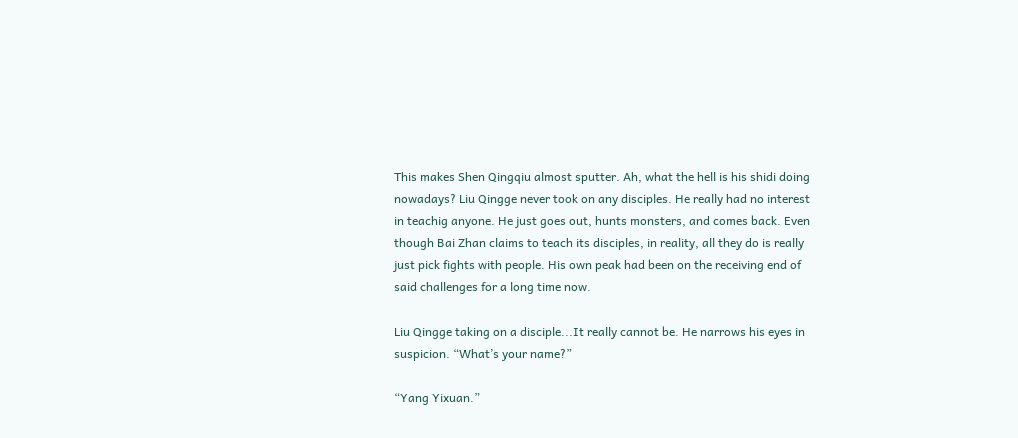This makes Shen Qingqiu almost sputter. Ah, what the hell is his shidi doing nowadays? Liu Qingge never took on any disciples. He really had no interest in teachig anyone. He just goes out, hunts monsters, and comes back. Even though Bai Zhan claims to teach its disciples, in reality, all they do is really just pick fights with people. His own peak had been on the receiving end of said challenges for a long time now.

Liu Qingge taking on a disciple...It really cannot be. He narrows his eyes in suspicion. “What’s your name?”

“Yang Yixuan.”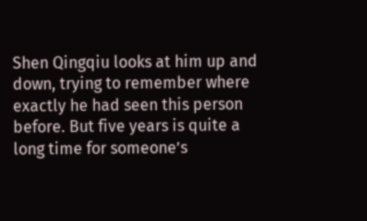Shen Qingqiu looks at him up and down, trying to remember where exactly he had seen this person before. But five years is quite a long time for someone’s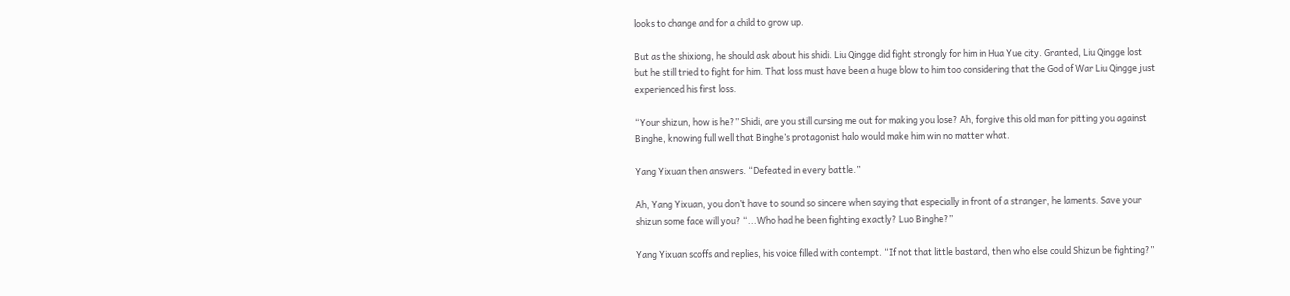looks to change and for a child to grow up.

But as the shixiong, he should ask about his shidi. Liu Qingge did fight strongly for him in Hua Yue city. Granted, Liu Qingge lost but he still tried to fight for him. That loss must have been a huge blow to him too considering that the God of War Liu Qingge just experienced his first loss.

“Your shizun, how is he?” Shidi, are you still cursing me out for making you lose? Ah, forgive this old man for pitting you against Binghe, knowing full well that Binghe’s protagonist halo would make him win no matter what.

Yang Yixuan then answers. “Defeated in every battle.”

Ah, Yang Yixuan, you don’t have to sound so sincere when saying that especially in front of a stranger, he laments. Save your shizun some face will you? “...Who had he been fighting exactly? Luo Binghe?”

Yang Yixuan scoffs and replies, his voice filled with contempt. “If not that little bastard, then who else could Shizun be fighting?”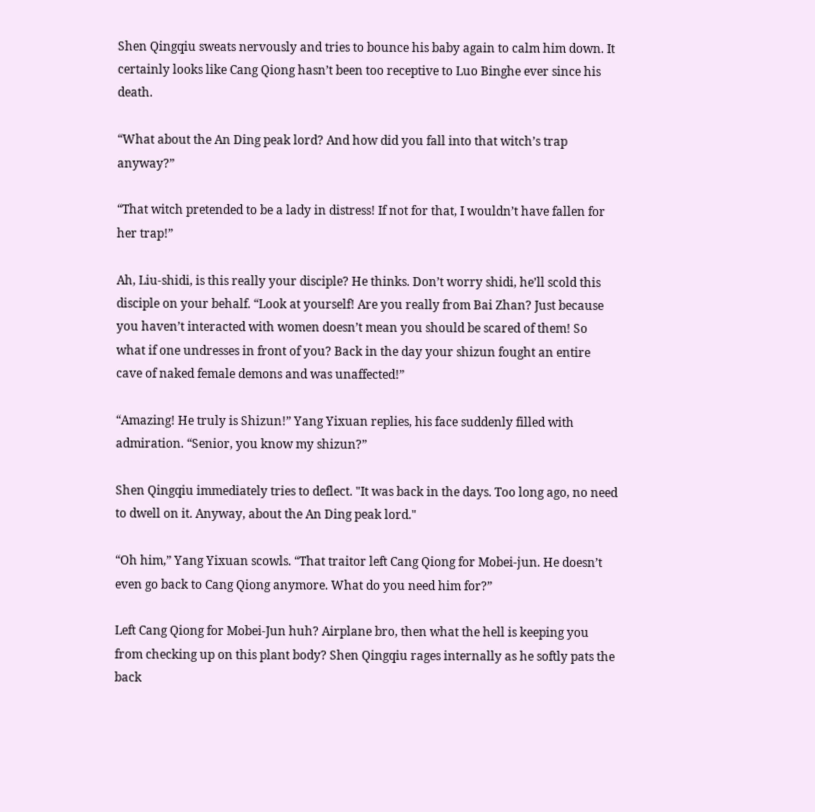Shen Qingqiu sweats nervously and tries to bounce his baby again to calm him down. It certainly looks like Cang Qiong hasn’t been too receptive to Luo Binghe ever since his death.

“What about the An Ding peak lord? And how did you fall into that witch’s trap anyway?”

“That witch pretended to be a lady in distress! If not for that, I wouldn’t have fallen for her trap!”

Ah, Liu-shidi, is this really your disciple? He thinks. Don’t worry shidi, he’ll scold this disciple on your behalf. “Look at yourself! Are you really from Bai Zhan? Just because you haven’t interacted with women doesn’t mean you should be scared of them! So what if one undresses in front of you? Back in the day your shizun fought an entire cave of naked female demons and was unaffected!”

“Amazing! He truly is Shizun!” Yang Yixuan replies, his face suddenly filled with admiration. “Senior, you know my shizun?”

Shen Qingqiu immediately tries to deflect. "It was back in the days. Too long ago, no need to dwell on it. Anyway, about the An Ding peak lord."

“Oh him,” Yang Yixuan scowls. “That traitor left Cang Qiong for Mobei-jun. He doesn’t even go back to Cang Qiong anymore. What do you need him for?”

Left Cang Qiong for Mobei-Jun huh? Airplane bro, then what the hell is keeping you from checking up on this plant body? Shen Qingqiu rages internally as he softly pats the back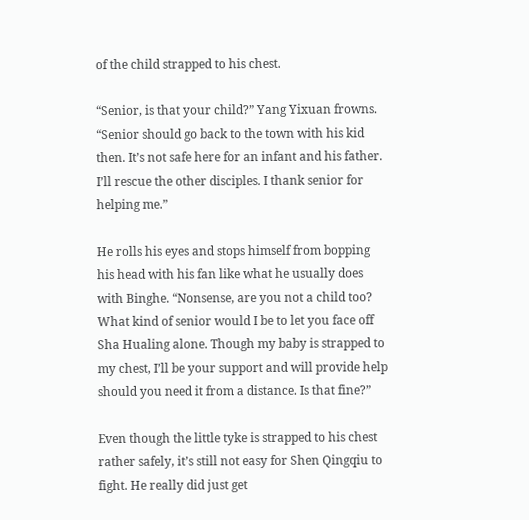of the child strapped to his chest.

“Senior, is that your child?” Yang Yixuan frowns. “Senior should go back to the town with his kid then. It’s not safe here for an infant and his father. I’ll rescue the other disciples. I thank senior for helping me.”

He rolls his eyes and stops himself from bopping his head with his fan like what he usually does with Binghe. “Nonsense, are you not a child too? What kind of senior would I be to let you face off Sha Hualing alone. Though my baby is strapped to my chest, I’ll be your support and will provide help should you need it from a distance. Is that fine?”

Even though the little tyke is strapped to his chest rather safely, it’s still not easy for Shen Qingqiu to fight. He really did just get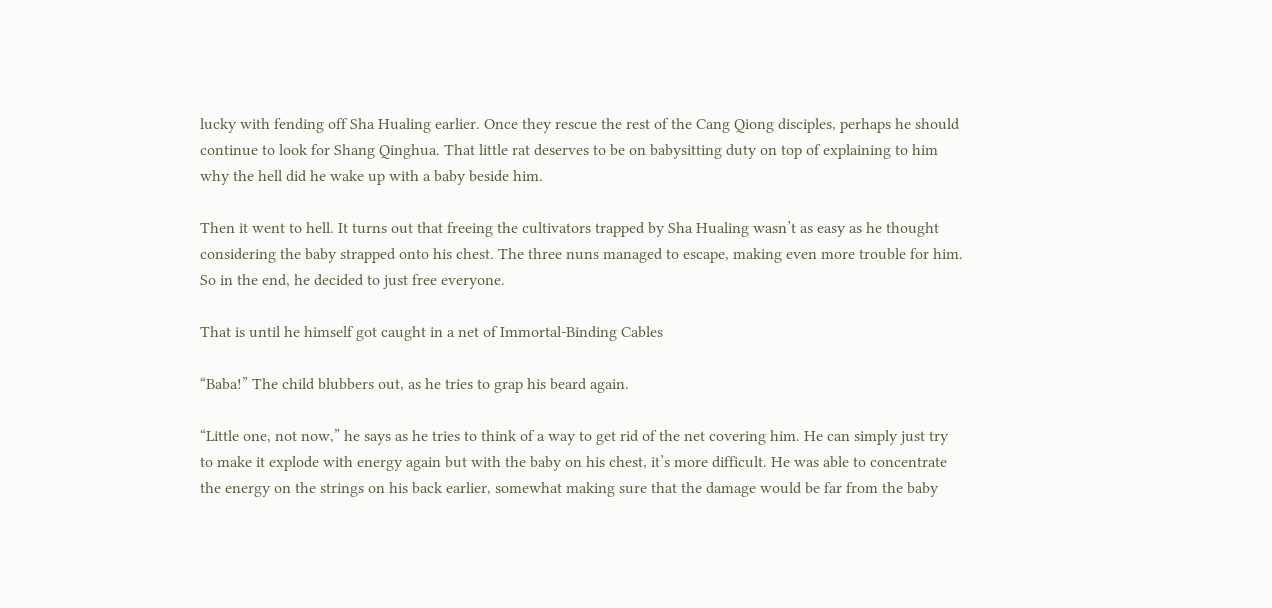lucky with fending off Sha Hualing earlier. Once they rescue the rest of the Cang Qiong disciples, perhaps he should continue to look for Shang Qinghua. That little rat deserves to be on babysitting duty on top of explaining to him why the hell did he wake up with a baby beside him.

Then it went to hell. It turns out that freeing the cultivators trapped by Sha Hualing wasn’t as easy as he thought considering the baby strapped onto his chest. The three nuns managed to escape, making even more trouble for him. So in the end, he decided to just free everyone.

That is until he himself got caught in a net of Immortal-Binding Cables

“Baba!” The child blubbers out, as he tries to grap his beard again.

“Little one, not now,” he says as he tries to think of a way to get rid of the net covering him. He can simply just try to make it explode with energy again but with the baby on his chest, it’s more difficult. He was able to concentrate the energy on the strings on his back earlier, somewhat making sure that the damage would be far from the baby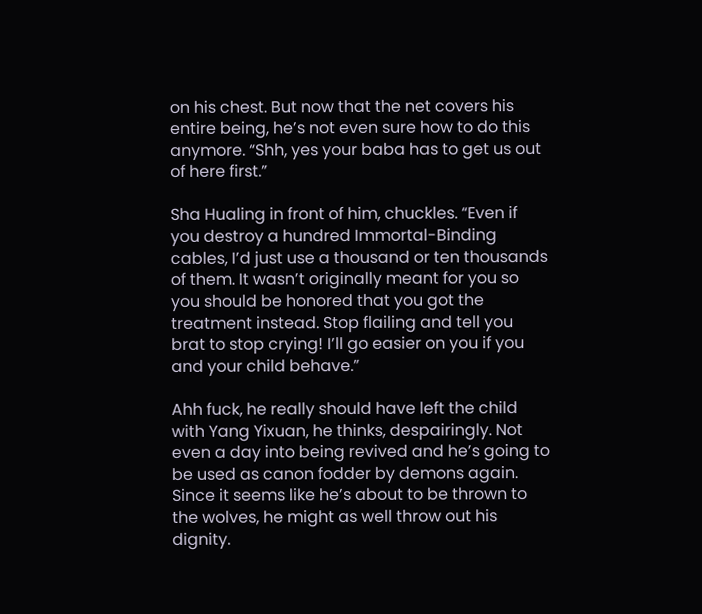on his chest. But now that the net covers his entire being, he’s not even sure how to do this anymore. “Shh, yes your baba has to get us out of here first.”

Sha Hualing in front of him, chuckles. “Even if you destroy a hundred Immortal-Binding cables, I’d just use a thousand or ten thousands of them. It wasn’t originally meant for you so you should be honored that you got the treatment instead. Stop flailing and tell you brat to stop crying! I’ll go easier on you if you and your child behave.”

Ahh fuck, he really should have left the child with Yang Yixuan, he thinks, despairingly. Not even a day into being revived and he’s going to be used as canon fodder by demons again. Since it seems like he’s about to be thrown to the wolves, he might as well throw out his dignity.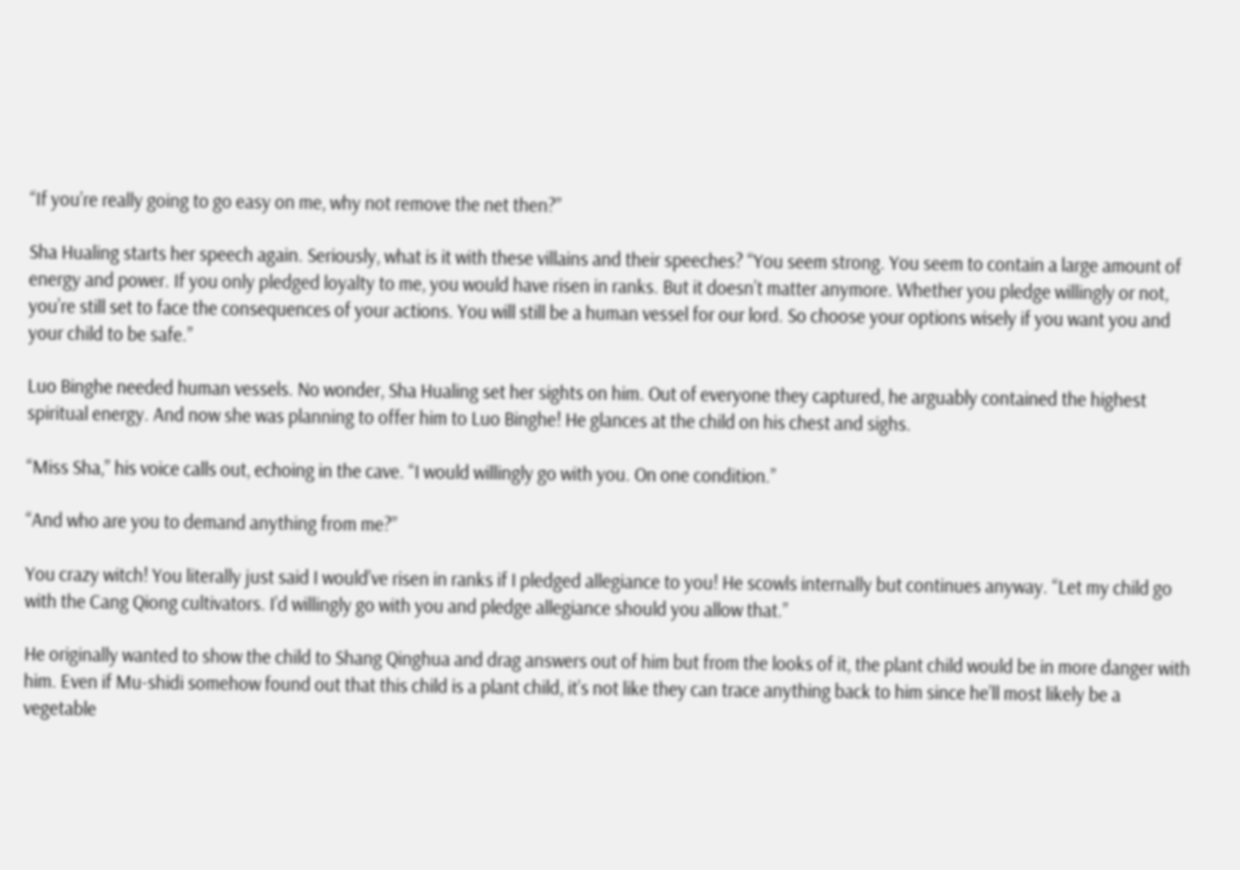“If you’re really going to go easy on me, why not remove the net then?”

Sha Hualing starts her speech again. Seriously, what is it with these villains and their speeches? “You seem strong. You seem to contain a large amount of energy and power. If you only pledged loyalty to me, you would have risen in ranks. But it doesn’t matter anymore. Whether you pledge willingly or not, you’re still set to face the consequences of your actions. You will still be a human vessel for our lord. So choose your options wisely if you want you and your child to be safe.”

Luo Binghe needed human vessels. No wonder, Sha Hualing set her sights on him. Out of everyone they captured, he arguably contained the highest spiritual energy. And now she was planning to offer him to Luo Binghe! He glances at the child on his chest and sighs.

“Miss Sha,” his voice calls out, echoing in the cave. “I would willingly go with you. On one condition.”

“And who are you to demand anything from me?”

You crazy witch! You literally just said I would’ve risen in ranks if I pledged allegiance to you! He scowls internally but continues anyway. “Let my child go with the Cang Qiong cultivators. I’d willingly go with you and pledge allegiance should you allow that.”

He originally wanted to show the child to Shang Qinghua and drag answers out of him but from the looks of it, the plant child would be in more danger with him. Even if Mu-shidi somehow found out that this child is a plant child, it’s not like they can trace anything back to him since he’ll most likely be a vegetable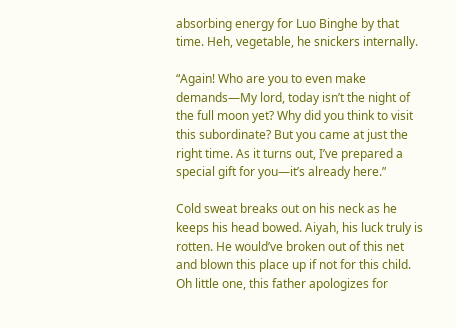absorbing energy for Luo Binghe by that time. Heh, vegetable, he snickers internally.

“Again! Who are you to even make demands—My lord, today isn’t the night of the full moon yet? Why did you think to visit this subordinate? But you came at just the right time. As it turns out, I’ve prepared a special gift for you—it’s already here.”

Cold sweat breaks out on his neck as he keeps his head bowed. Aiyah, his luck truly is rotten. He would’ve broken out of this net and blown this place up if not for this child. Oh little one, this father apologizes for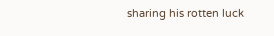sharing his rotten luck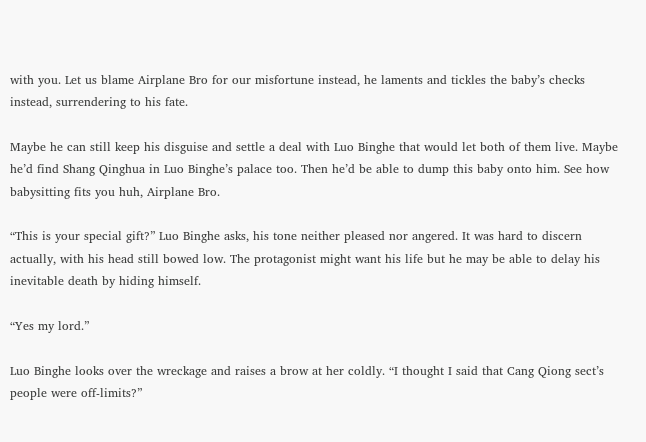with you. Let us blame Airplane Bro for our misfortune instead, he laments and tickles the baby’s checks instead, surrendering to his fate.

Maybe he can still keep his disguise and settle a deal with Luo Binghe that would let both of them live. Maybe he’d find Shang Qinghua in Luo Binghe’s palace too. Then he’d be able to dump this baby onto him. See how babysitting fits you huh, Airplane Bro.

“This is your special gift?” Luo Binghe asks, his tone neither pleased nor angered. It was hard to discern actually, with his head still bowed low. The protagonist might want his life but he may be able to delay his inevitable death by hiding himself.

“Yes my lord.”

Luo Binghe looks over the wreckage and raises a brow at her coldly. “I thought I said that Cang Qiong sect’s people were off-limits?”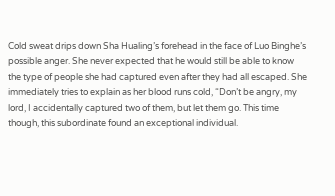Cold sweat drips down Sha Hualing’s forehead in the face of Luo Binghe’s possible anger. She never expected that he would still be able to know the type of people she had captured even after they had all escaped. She immediately tries to explain as her blood runs cold, “Don’t be angry, my lord, I accidentally captured two of them, but let them go. This time though, this subordinate found an exceptional individual.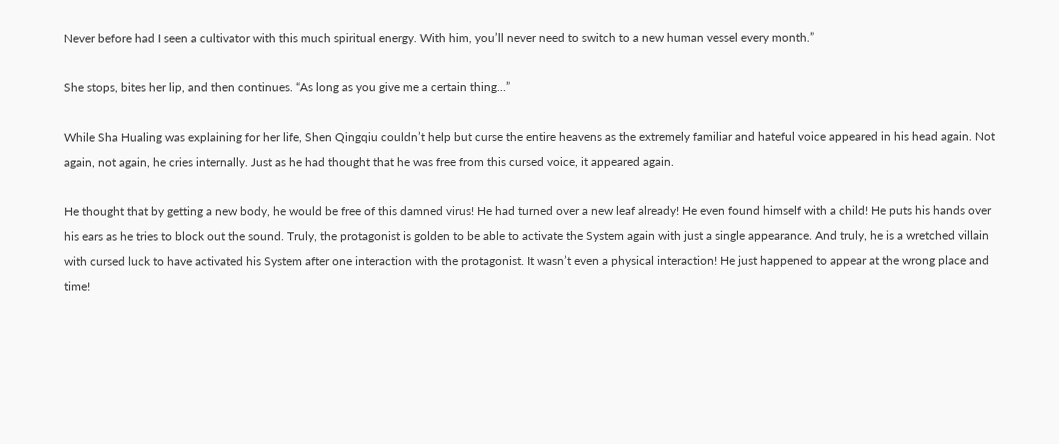Never before had I seen a cultivator with this much spiritual energy. With him, you’ll never need to switch to a new human vessel every month.”

She stops, bites her lip, and then continues. “As long as you give me a certain thing…”

While Sha Hualing was explaining for her life, Shen Qingqiu couldn’t help but curse the entire heavens as the extremely familiar and hateful voice appeared in his head again. Not again, not again, he cries internally. Just as he had thought that he was free from this cursed voice, it appeared again.

He thought that by getting a new body, he would be free of this damned virus! He had turned over a new leaf already! He even found himself with a child! He puts his hands over his ears as he tries to block out the sound. Truly, the protagonist is golden to be able to activate the System again with just a single appearance. And truly, he is a wretched villain with cursed luck to have activated his System after one interaction with the protagonist. It wasn’t even a physical interaction! He just happened to appear at the wrong place and time!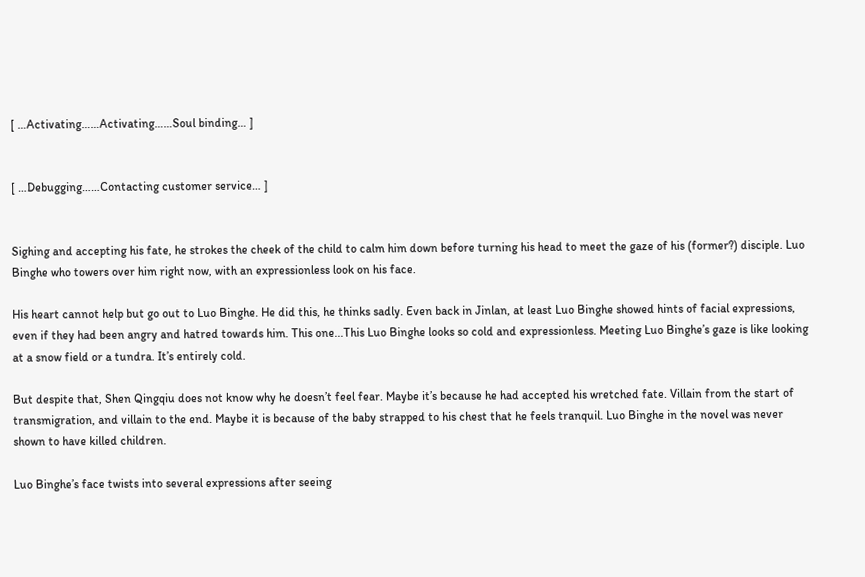[ …Activating……Activating……Soul binding… ]


[ …Debugging……Contacting customer service… ]


Sighing and accepting his fate, he strokes the cheek of the child to calm him down before turning his head to meet the gaze of his (former?) disciple. Luo Binghe who towers over him right now, with an expressionless look on his face.

His heart cannot help but go out to Luo Binghe. He did this, he thinks sadly. Even back in Jinlan, at least Luo Binghe showed hints of facial expressions, even if they had been angry and hatred towards him. This one...This Luo Binghe looks so cold and expressionless. Meeting Luo Binghe’s gaze is like looking at a snow field or a tundra. It’s entirely cold.

But despite that, Shen Qingqiu does not know why he doesn’t feel fear. Maybe it’s because he had accepted his wretched fate. Villain from the start of transmigration, and villain to the end. Maybe it is because of the baby strapped to his chest that he feels tranquil. Luo Binghe in the novel was never shown to have killed children.

Luo Binghe’s face twists into several expressions after seeing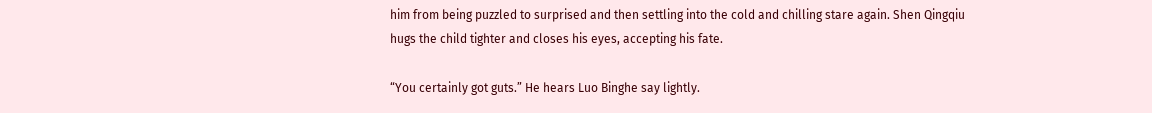him from being puzzled to surprised and then settling into the cold and chilling stare again. Shen Qingqiu hugs the child tighter and closes his eyes, accepting his fate.

“You certainly got guts.” He hears Luo Binghe say lightly.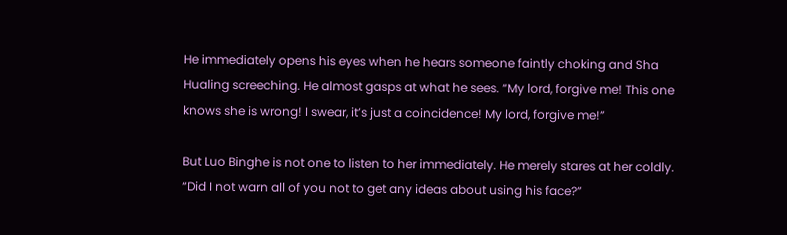He immediately opens his eyes when he hears someone faintly choking and Sha Hualing screeching. He almost gasps at what he sees. “My lord, forgive me! This one knows she is wrong! I swear, it’s just a coincidence! My lord, forgive me!”

But Luo Binghe is not one to listen to her immediately. He merely stares at her coldly. “Did I not warn all of you not to get any ideas about using his face?”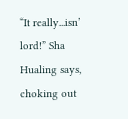“It really...isn’ lord!” Sha Hualing says, choking out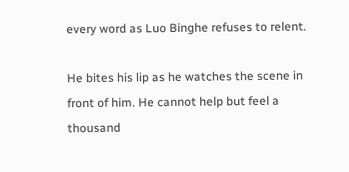every word as Luo Binghe refuses to relent.

He bites his lip as he watches the scene in front of him. He cannot help but feel a thousand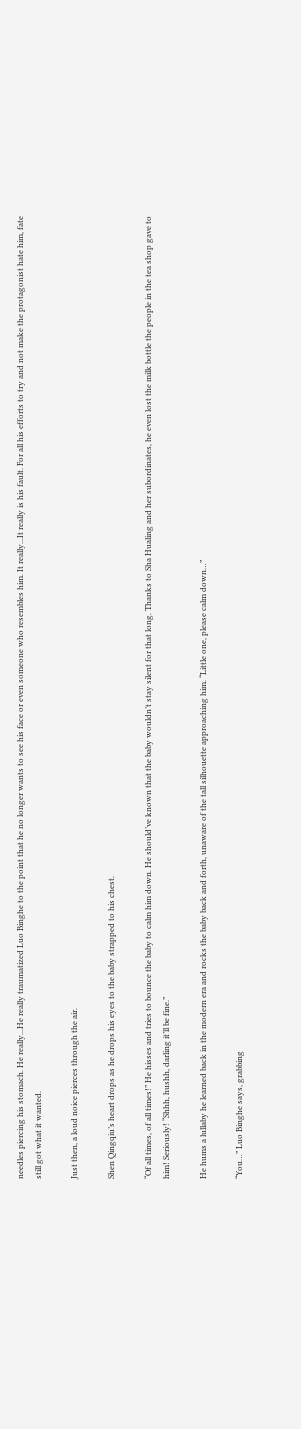needles piercing his stomach. He really...He really traumatized Luo Binghe to the point that he no longer wants to see his face or even someone who resembles him. It really...It really is his fault. For all his efforts to try and not make the protagonist hate him, fate still got what it wanted.

Just then, a loud noice pierces through the air.

Shen Qingqiu’s heart drops as he drops his eyes to the baby strapped to his chest.

“Of all times, of all times!” He hisses and tries to bounce the baby to calm him down. He should’ve known that the baby wouldn’t stay silent for that long. Thanks to Sha Hualing and her subordinates, he even lost the milk bottle the people in the tea shop gave to him! Seriously! “Shhh, hushh, darling it’ll be fine.”

He hums a lullaby he learned back in the modern era and rocks the baby back and forth, unaware of the tall silhouette approaching him. “Little one, please calm down…”

“You…” Luo Binghe says, grabbing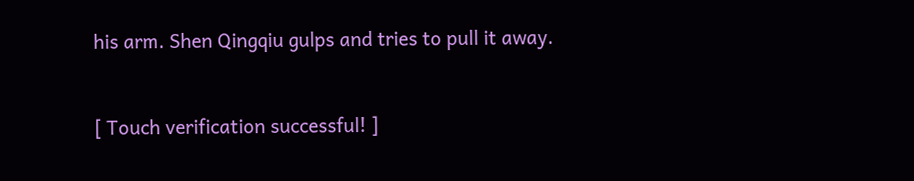his arm. Shen Qingqiu gulps and tries to pull it away.


[ Touch verification successful! ]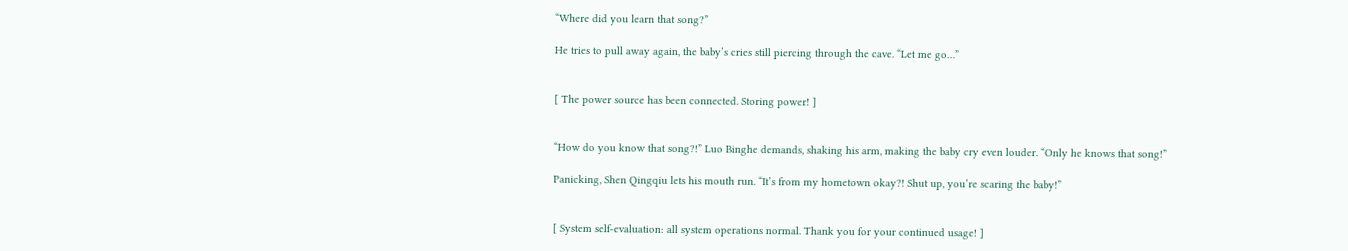“Where did you learn that song?”

He tries to pull away again, the baby’s cries still piercing through the cave. “Let me go…”


[ The power source has been connected. Storing power! ]


“How do you know that song?!” Luo Binghe demands, shaking his arm, making the baby cry even louder. “Only he knows that song!”

Panicking, Shen Qingqiu lets his mouth run. “It’s from my hometown okay?! Shut up, you’re scaring the baby!”


[ System self-evaluation: all system operations normal. Thank you for your continued usage! ]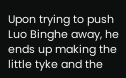Upon trying to push Luo Binghe away, he ends up making the little tyke and the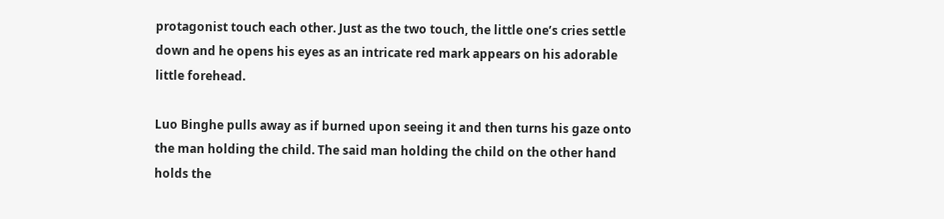protagonist touch each other. Just as the two touch, the little one’s cries settle down and he opens his eyes as an intricate red mark appears on his adorable little forehead.

Luo Binghe pulls away as if burned upon seeing it and then turns his gaze onto the man holding the child. The said man holding the child on the other hand holds the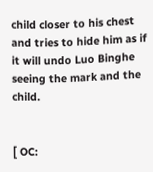child closer to his chest and tries to hide him as if it will undo Luo Binghe seeing the mark and the child.


[ OC: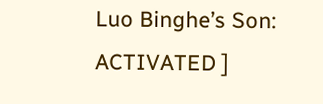Luo Binghe’s Son: ACTIVATED ]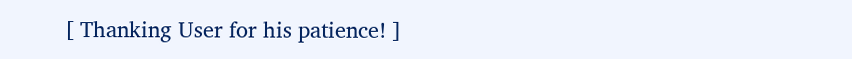[ Thanking User for his patience! ]